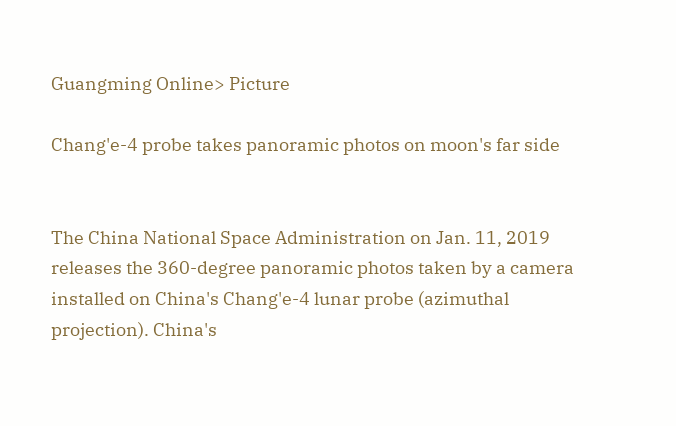Guangming Online> Picture

Chang'e-4 probe takes panoramic photos on moon's far side


The China National Space Administration on Jan. 11, 2019 releases the 360-degree panoramic photos taken by a camera installed on China's Chang'e-4 lunar probe (azimuthal projection). China's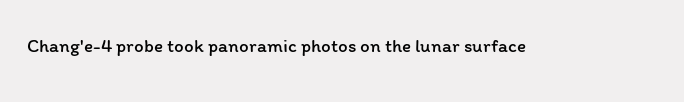Chang'e-4 probe took panoramic photos on the lunar surface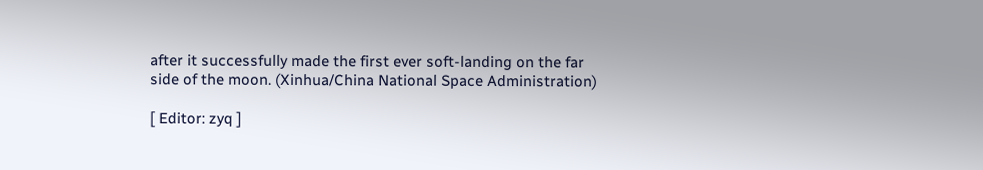after it successfully made the first ever soft-landing on the far side of the moon. (Xinhua/China National Space Administration)

[ Editor: zyq ]